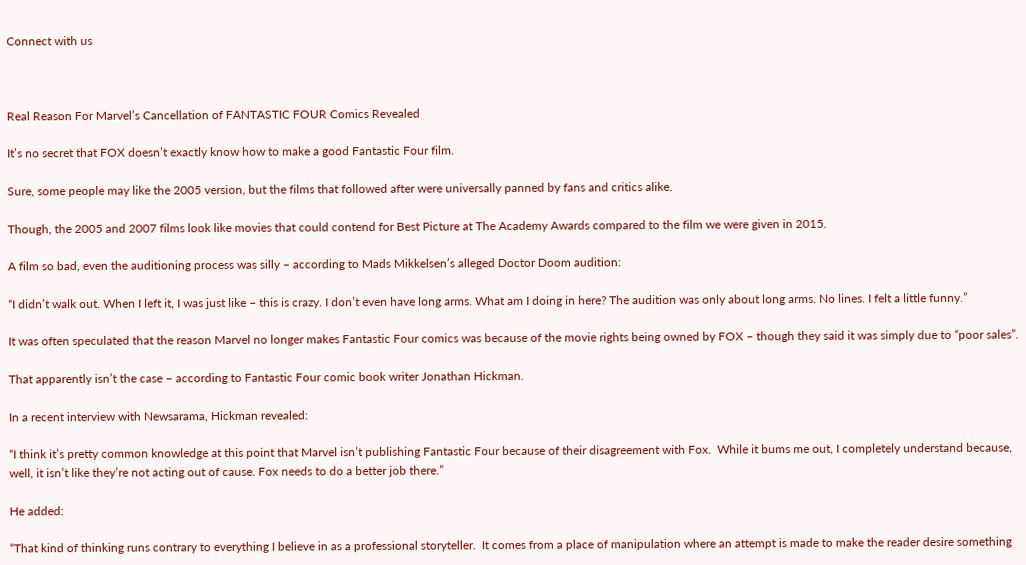Connect with us



Real Reason For Marvel’s Cancellation of FANTASTIC FOUR Comics Revealed

It’s no secret that FOX doesn’t exactly know how to make a good Fantastic Four film.

Sure, some people may like the 2005 version, but the films that followed after were universally panned by fans and critics alike.

Though, the 2005 and 2007 films look like movies that could contend for Best Picture at The Academy Awards compared to the film we were given in 2015.

A film so bad, even the auditioning process was silly – according to Mads Mikkelsen’s alleged Doctor Doom audition:

“I didn’t walk out. When I left it, I was just like – this is crazy. I don’t even have long arms. What am I doing in here? The audition was only about long arms. No lines. I felt a little funny.”

It was often speculated that the reason Marvel no longer makes Fantastic Four comics was because of the movie rights being owned by FOX – though they said it was simply due to “poor sales”.

That apparently isn’t the case – according to Fantastic Four comic book writer Jonathan Hickman.

In a recent interview with Newsarama, Hickman revealed:

“I think it’s pretty common knowledge at this point that Marvel isn’t publishing Fantastic Four because of their disagreement with Fox.  While it bums me out, I completely understand because, well, it isn’t like they’re not acting out of cause. Fox needs to do a better job there.”

He added:

“That kind of thinking runs contrary to everything I believe in as a professional storyteller.  It comes from a place of manipulation where an attempt is made to make the reader desire something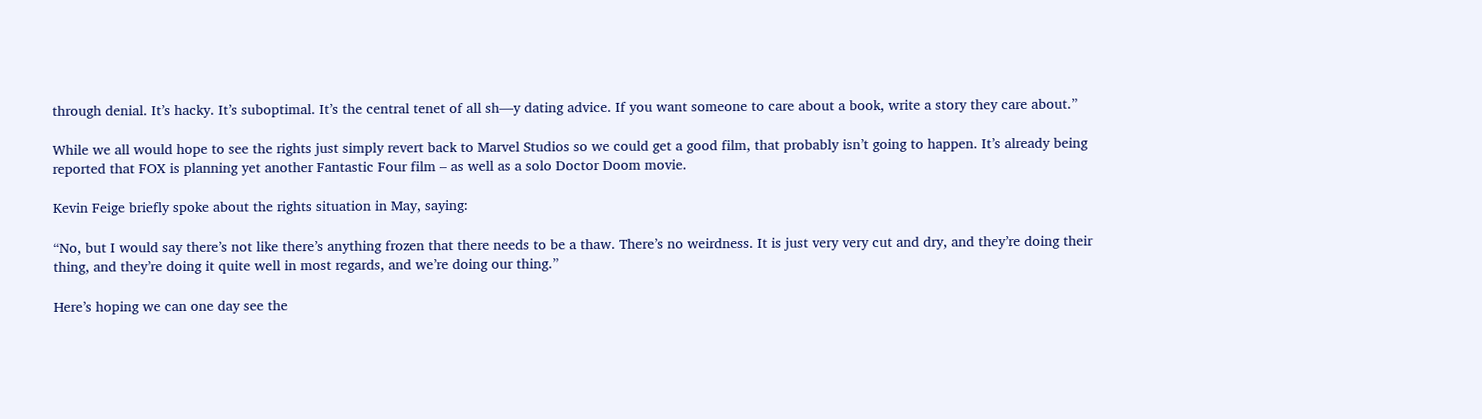through denial. It’s hacky. It’s suboptimal. It’s the central tenet of all sh—y dating advice. If you want someone to care about a book, write a story they care about.”

While we all would hope to see the rights just simply revert back to Marvel Studios so we could get a good film, that probably isn’t going to happen. It’s already being reported that FOX is planning yet another Fantastic Four film – as well as a solo Doctor Doom movie.

Kevin Feige briefly spoke about the rights situation in May, saying:

“No, but I would say there’s not like there’s anything frozen that there needs to be a thaw. There’s no weirdness. It is just very very cut and dry, and they’re doing their thing, and they’re doing it quite well in most regards, and we’re doing our thing.”

Here’s hoping we can one day see the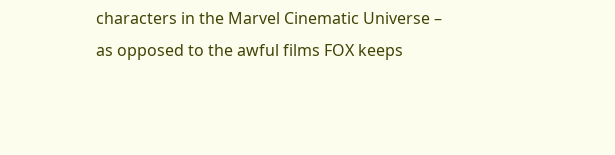characters in the Marvel Cinematic Universe – as opposed to the awful films FOX keeps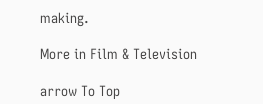making.

More in Film & Television

arrow To Top